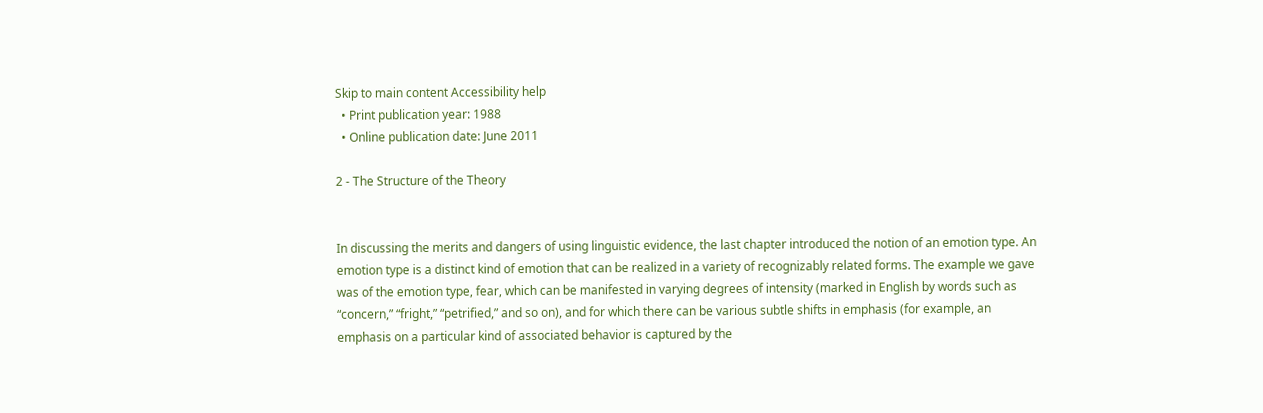Skip to main content Accessibility help
  • Print publication year: 1988
  • Online publication date: June 2011

2 - The Structure of the Theory


In discussing the merits and dangers of using linguistic evidence, the last chapter introduced the notion of an emotion type. An emotion type is a distinct kind of emotion that can be realized in a variety of recognizably related forms. The example we gave was of the emotion type, fear, which can be manifested in varying degrees of intensity (marked in English by words such as “concern,” “fright,” “petrified,” and so on), and for which there can be various subtle shifts in emphasis (for example, an emphasis on a particular kind of associated behavior is captured by the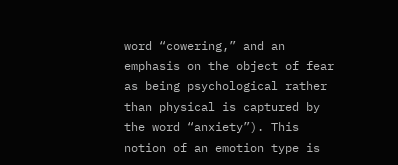word “cowering,” and an emphasis on the object of fear as being psychological rather than physical is captured by the word “anxiety”). This notion of an emotion type is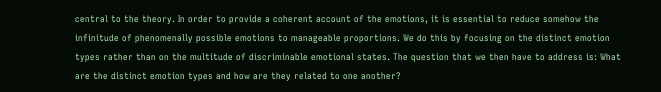central to the theory. In order to provide a coherent account of the emotions, it is essential to reduce somehow the infinitude of phenomenally possible emotions to manageable proportions. We do this by focusing on the distinct emotion types rather than on the multitude of discriminable emotional states. The question that we then have to address is: What are the distinct emotion types and how are they related to one another?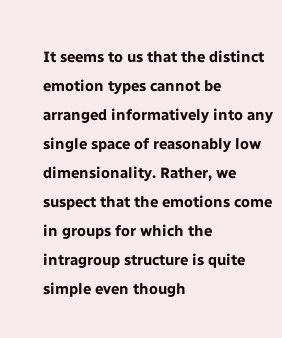It seems to us that the distinct emotion types cannot be arranged informatively into any single space of reasonably low dimensionality. Rather, we suspect that the emotions come in groups for which the intragroup structure is quite simple even though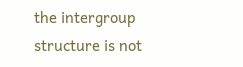the intergroup structure is not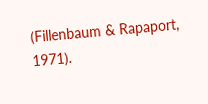(Fillenbaum & Rapaport, 1971).